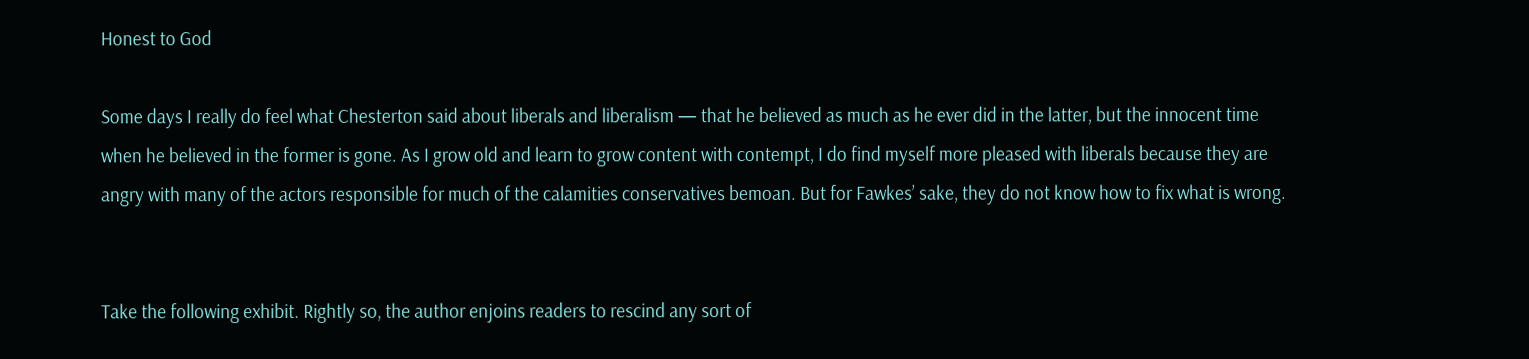Honest to God

Some days I really do feel what Chesterton said about liberals and liberalism — that he believed as much as he ever did in the latter, but the innocent time when he believed in the former is gone. As I grow old and learn to grow content with contempt, I do find myself more pleased with liberals because they are angry with many of the actors responsible for much of the calamities conservatives bemoan. But for Fawkes’ sake, they do not know how to fix what is wrong.


Take the following exhibit. Rightly so, the author enjoins readers to rescind any sort of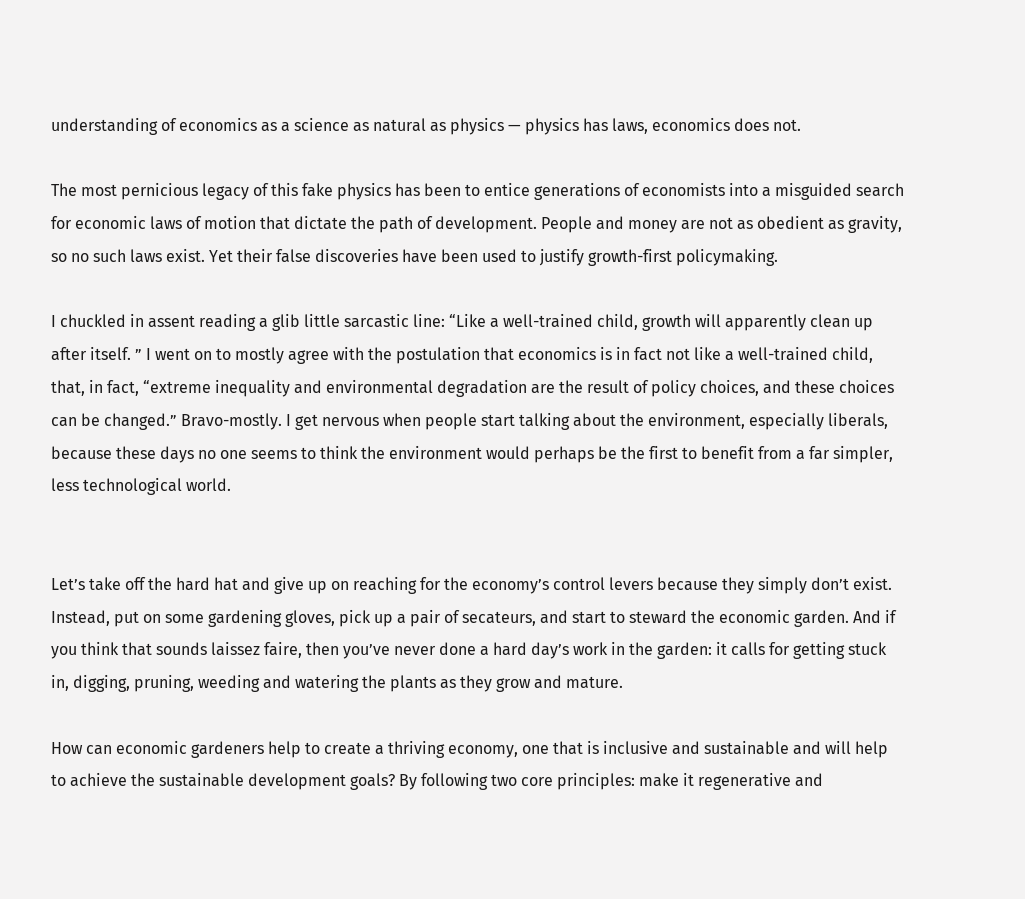understanding of economics as a science as natural as physics — physics has laws, economics does not.

The most pernicious legacy of this fake physics has been to entice generations of economists into a misguided search for economic laws of motion that dictate the path of development. People and money are not as obedient as gravity, so no such laws exist. Yet their false discoveries have been used to justify growth-first policymaking.

I chuckled in assent reading a glib little sarcastic line: “Like a well-trained child, growth will apparently clean up after itself. ” I went on to mostly agree with the postulation that economics is in fact not like a well-trained child, that, in fact, “extreme inequality and environmental degradation are the result of policy choices, and these choices can be changed.” Bravo-mostly. I get nervous when people start talking about the environment, especially liberals, because these days no one seems to think the environment would perhaps be the first to benefit from a far simpler, less technological world.


Let’s take off the hard hat and give up on reaching for the economy’s control levers because they simply don’t exist. Instead, put on some gardening gloves, pick up a pair of secateurs, and start to steward the economic garden. And if you think that sounds laissez faire, then you’ve never done a hard day’s work in the garden: it calls for getting stuck in, digging, pruning, weeding and watering the plants as they grow and mature.

How can economic gardeners help to create a thriving economy, one that is inclusive and sustainable and will help to achieve the sustainable development goals? By following two core principles: make it regenerative and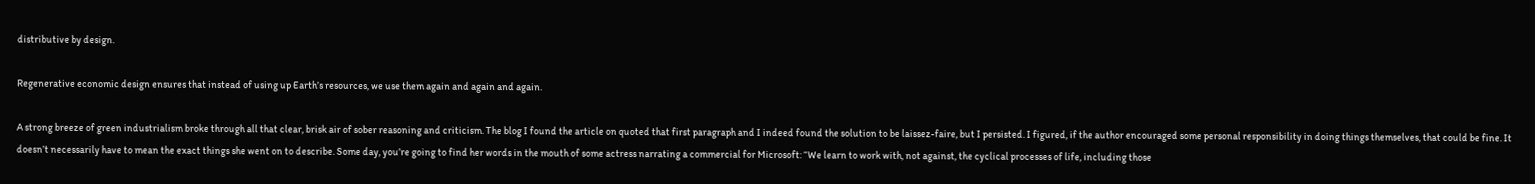distributive by design.

Regenerative economic design ensures that instead of using up Earth’s resources, we use them again and again and again.

A strong breeze of green industrialism broke through all that clear, brisk air of sober reasoning and criticism. The blog I found the article on quoted that first paragraph and I indeed found the solution to be laissez-faire, but I persisted. I figured, if the author encouraged some personal responsibility in doing things themselves, that could be fine. It doesn’t necessarily have to mean the exact things she went on to describe. Some day, you’re going to find her words in the mouth of some actress narrating a commercial for Microsoft: “We learn to work with, not against, the cyclical processes of life, including those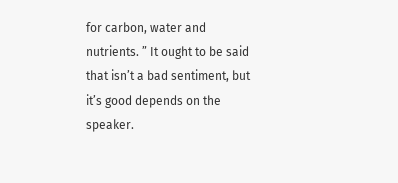for carbon, water and nutrients. ” It ought to be said that isn’t a bad sentiment, but it’s good depends on the speaker.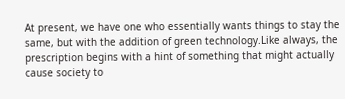At present, we have one who essentially wants things to stay the same, but with the addition of green technology.Like always, the prescription begins with a hint of something that might actually cause society to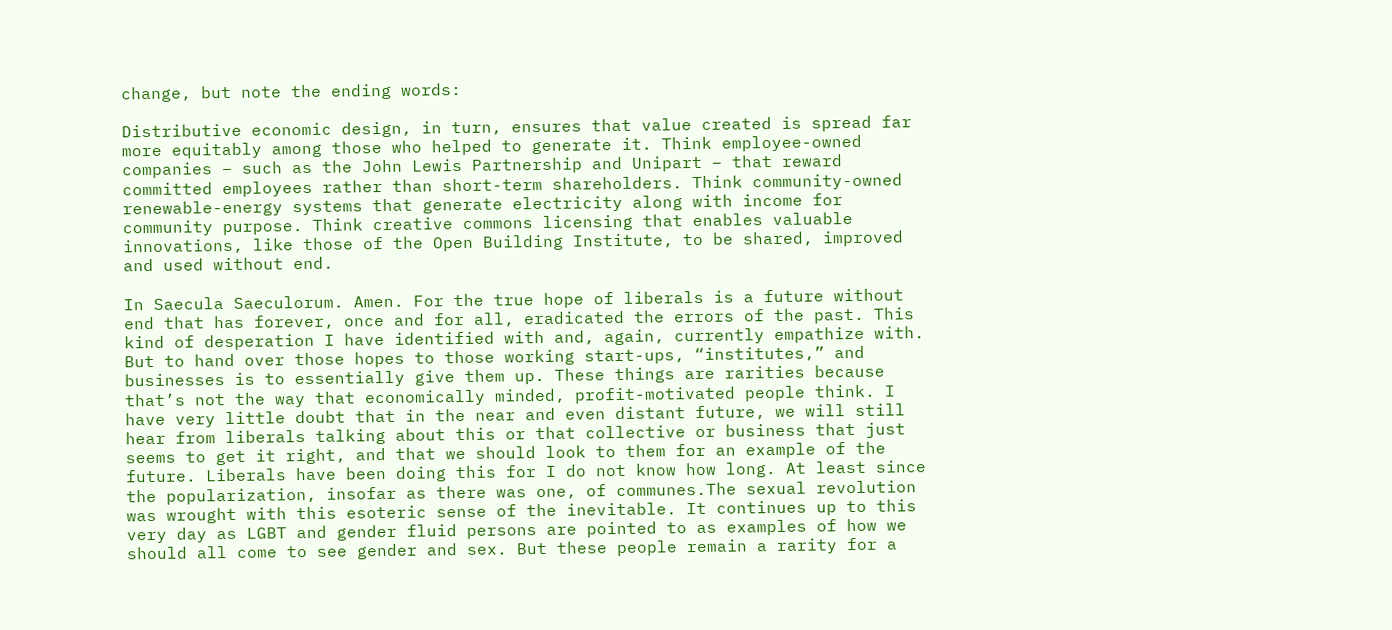change, but note the ending words:

Distributive economic design, in turn, ensures that value created is spread far more equitably among those who helped to generate it. Think employee-owned companies – such as the John Lewis Partnership and Unipart – that reward committed employees rather than short-term shareholders. Think community-owned renewable-energy systems that generate electricity along with income for community purpose. Think creative commons licensing that enables valuable innovations, like those of the Open Building Institute, to be shared, improved and used without end.

In Saecula Saeculorum. Amen. For the true hope of liberals is a future without end that has forever, once and for all, eradicated the errors of the past. This kind of desperation I have identified with and, again, currently empathize with. But to hand over those hopes to those working start-ups, “institutes,” and businesses is to essentially give them up. These things are rarities because that’s not the way that economically minded, profit-motivated people think. I have very little doubt that in the near and even distant future, we will still hear from liberals talking about this or that collective or business that just seems to get it right, and that we should look to them for an example of the future. Liberals have been doing this for I do not know how long. At least since the popularization, insofar as there was one, of communes.The sexual revolution was wrought with this esoteric sense of the inevitable. It continues up to this very day as LGBT and gender fluid persons are pointed to as examples of how we should all come to see gender and sex. But these people remain a rarity for a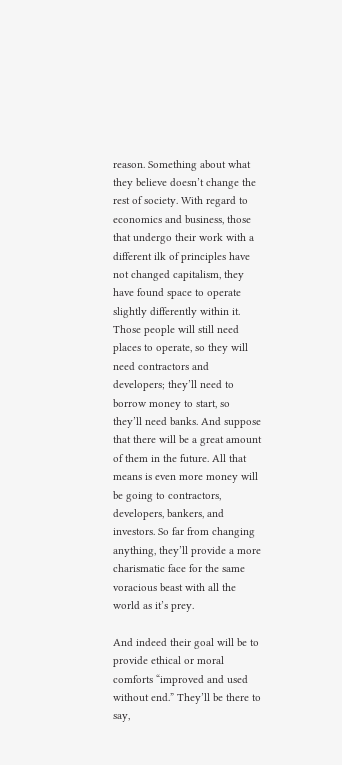reason. Something about what they believe doesn’t change the rest of society. With regard to economics and business, those that undergo their work with a different ilk of principles have not changed capitalism, they have found space to operate slightly differently within it. Those people will still need places to operate, so they will need contractors and developers; they’ll need to borrow money to start, so they’ll need banks. And suppose that there will be a great amount of them in the future. All that means is even more money will be going to contractors, developers, bankers, and investors. So far from changing anything, they’ll provide a more charismatic face for the same voracious beast with all the world as it’s prey.

And indeed their goal will be to provide ethical or moral comforts “improved and used without end.” They’ll be there to say,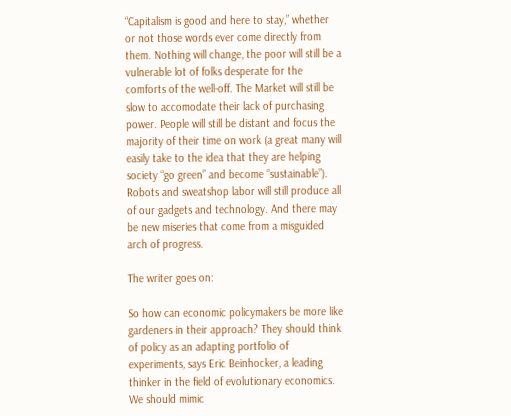“Capitalism is good and here to stay,” whether or not those words ever come directly from them. Nothing will change, the poor will still be a vulnerable lot of folks desperate for the comforts of the well-off. The Market will still be slow to accomodate their lack of purchasing power. People will still be distant and focus the majority of their time on work (a great many will easily take to the idea that they are helping society “go green” and become “sustainable”). Robots and sweatshop labor will still produce all of our gadgets and technology. And there may be new miseries that come from a misguided arch of progress.

The writer goes on:

So how can economic policymakers be more like gardeners in their approach? They should think of policy as an adapting portfolio of experiments, says Eric Beinhocker, a leading thinker in the field of evolutionary economics. We should mimic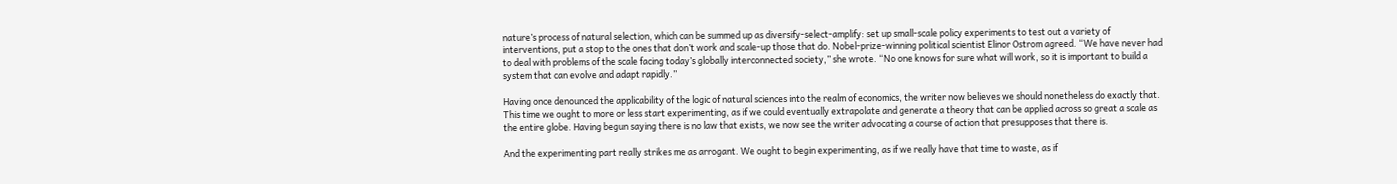nature’s process of natural selection, which can be summed up as diversify-select-amplify: set up small-scale policy experiments to test out a variety of interventions, put a stop to the ones that don’t work and scale-up those that do. Nobel-prize-winning political scientist Elinor Ostrom agreed. “We have never had to deal with problems of the scale facing today’s globally interconnected society,” she wrote. “No one knows for sure what will work, so it is important to build a system that can evolve and adapt rapidly.”

Having once denounced the applicability of the logic of natural sciences into the realm of economics, the writer now believes we should nonetheless do exactly that. This time we ought to more or less start experimenting, as if we could eventually extrapolate and generate a theory that can be applied across so great a scale as the entire globe. Having begun saying there is no law that exists, we now see the writer advocating a course of action that presupposes that there is.

And the experimenting part really strikes me as arrogant. We ought to begin experimenting, as if we really have that time to waste, as if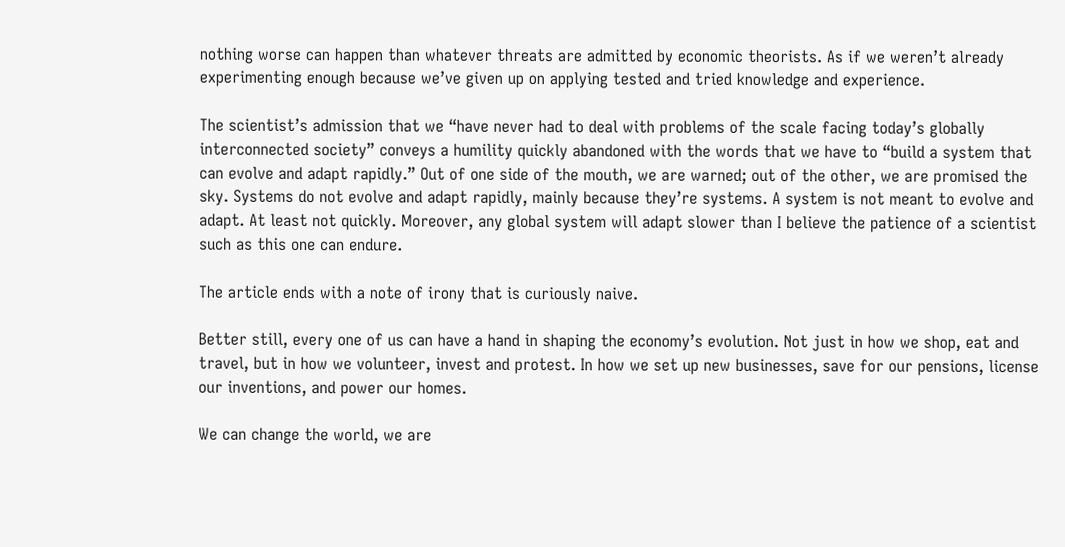nothing worse can happen than whatever threats are admitted by economic theorists. As if we weren’t already experimenting enough because we’ve given up on applying tested and tried knowledge and experience.

The scientist’s admission that we “have never had to deal with problems of the scale facing today’s globally interconnected society” conveys a humility quickly abandoned with the words that we have to “build a system that can evolve and adapt rapidly.” Out of one side of the mouth, we are warned; out of the other, we are promised the sky. Systems do not evolve and adapt rapidly, mainly because they’re systems. A system is not meant to evolve and adapt. At least not quickly. Moreover, any global system will adapt slower than I believe the patience of a scientist such as this one can endure.

The article ends with a note of irony that is curiously naive.

Better still, every one of us can have a hand in shaping the economy’s evolution. Not just in how we shop, eat and travel, but in how we volunteer, invest and protest. In how we set up new businesses, save for our pensions, license our inventions, and power our homes.

We can change the world, we are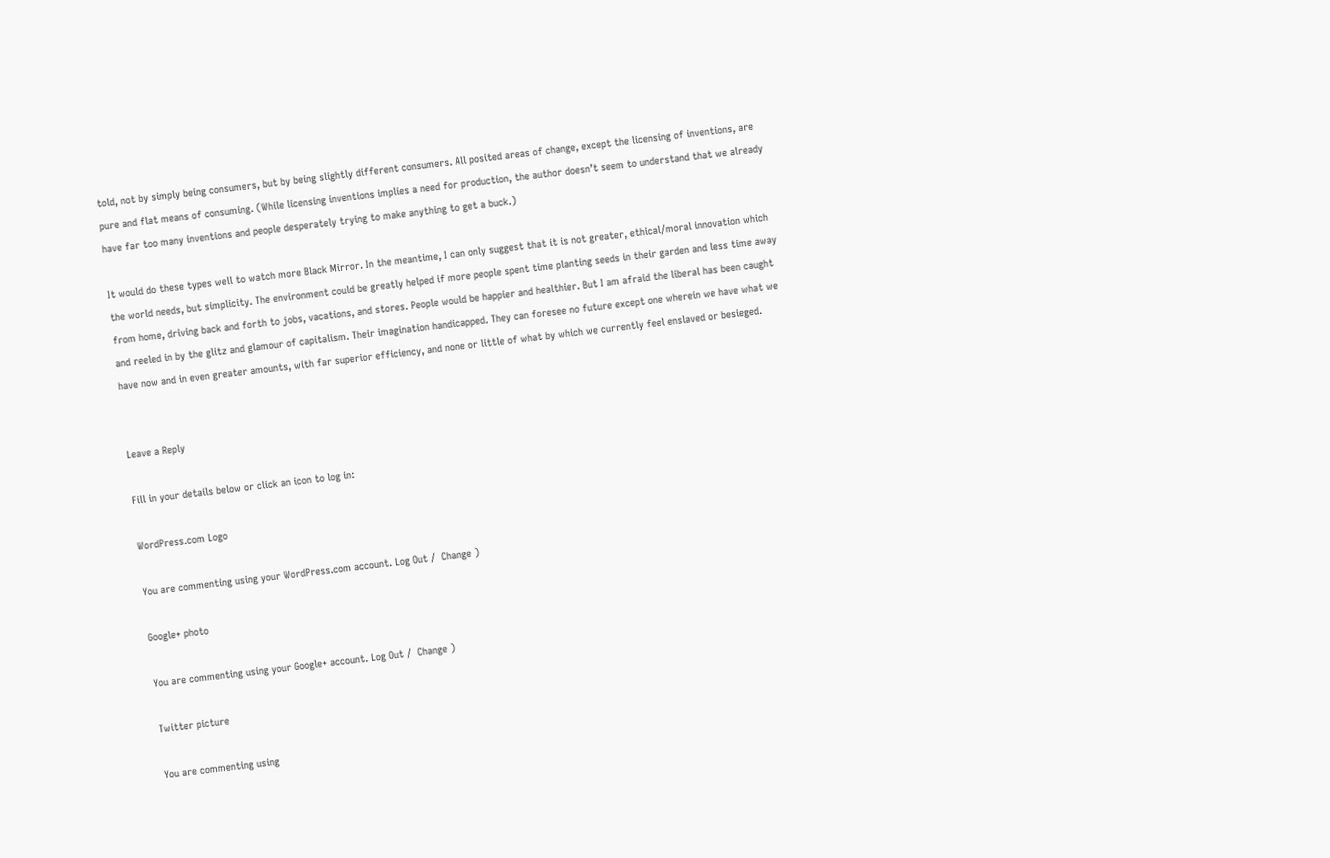told, not by simply being consumers, but by being slightly different consumers. All posited areas of change, except the licensing of inventions, are pure and flat means of consuming. (While licensing inventions implies a need for production, the author doesn’t seem to understand that we already have far too many inventions and people desperately trying to make anything to get a buck.)

It would do these types well to watch more Black Mirror. In the meantime, I can only suggest that it is not greater, ethical/moral innovation which the world needs, but simplicity. The environment could be greatly helped if more people spent time planting seeds in their garden and less time away from home, driving back and forth to jobs, vacations, and stores. People would be happier and healthier. But I am afraid the liberal has been caught and reeled in by the glitz and glamour of capitalism. Their imagination handicapped. They can foresee no future except one wherein we have what we have now and in even greater amounts, with far superior efficiency, and none or little of what by which we currently feel enslaved or besieged.


Leave a Reply

Fill in your details below or click an icon to log in:

WordPress.com Logo

You are commenting using your WordPress.com account. Log Out /  Change )

Google+ photo

You are commenting using your Google+ account. Log Out /  Change )

Twitter picture

You are commenting using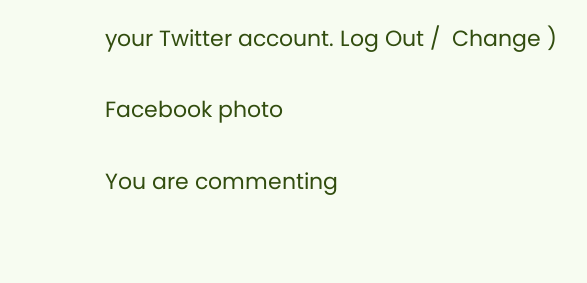your Twitter account. Log Out /  Change )

Facebook photo

You are commenting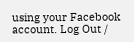using your Facebook account. Log Out /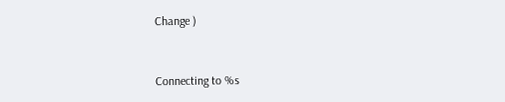Change )


Connecting to %s